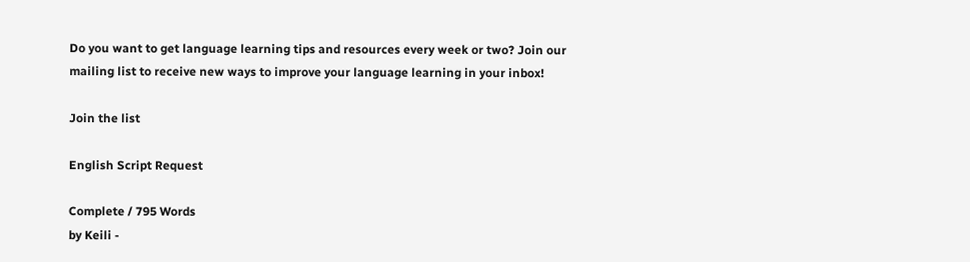Do you want to get language learning tips and resources every week or two? Join our mailing list to receive new ways to improve your language learning in your inbox!

Join the list

English Script Request

Complete / 795 Words
by Keili -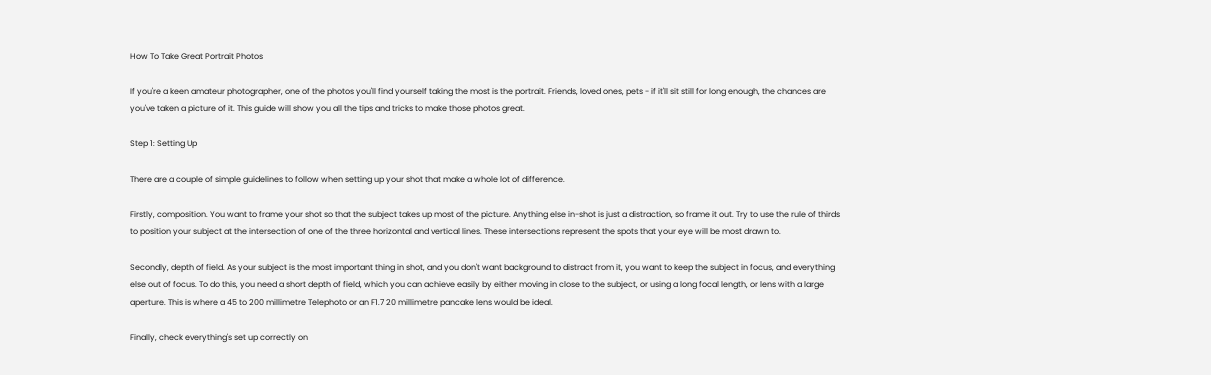How To Take Great Portrait Photos

If you're a keen amateur photographer, one of the photos you'll find yourself taking the most is the portrait. Friends, loved ones, pets - if it'll sit still for long enough, the chances are you've taken a picture of it. This guide will show you all the tips and tricks to make those photos great.

Step 1: Setting Up

There are a couple of simple guidelines to follow when setting up your shot that make a whole lot of difference.

Firstly, composition. You want to frame your shot so that the subject takes up most of the picture. Anything else in-shot is just a distraction, so frame it out. Try to use the rule of thirds to position your subject at the intersection of one of the three horizontal and vertical lines. These intersections represent the spots that your eye will be most drawn to.

Secondly, depth of field. As your subject is the most important thing in shot, and you don't want background to distract from it, you want to keep the subject in focus, and everything else out of focus. To do this, you need a short depth of field, which you can achieve easily by either moving in close to the subject, or using a long focal length, or lens with a large aperture. This is where a 45 to 200 millimetre Telephoto or an F1.7 20 millimetre pancake lens would be ideal.

Finally, check everything's set up correctly on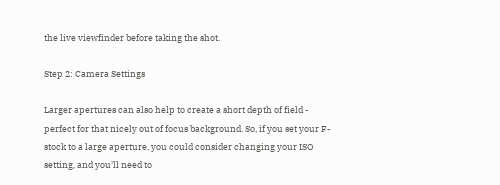the live viewfinder before taking the shot.

Step 2: Camera Settings

Larger apertures can also help to create a short depth of field - perfect for that nicely out of focus background. So, if you set your F-stock to a large aperture, you could consider changing your ISO setting, and you'll need to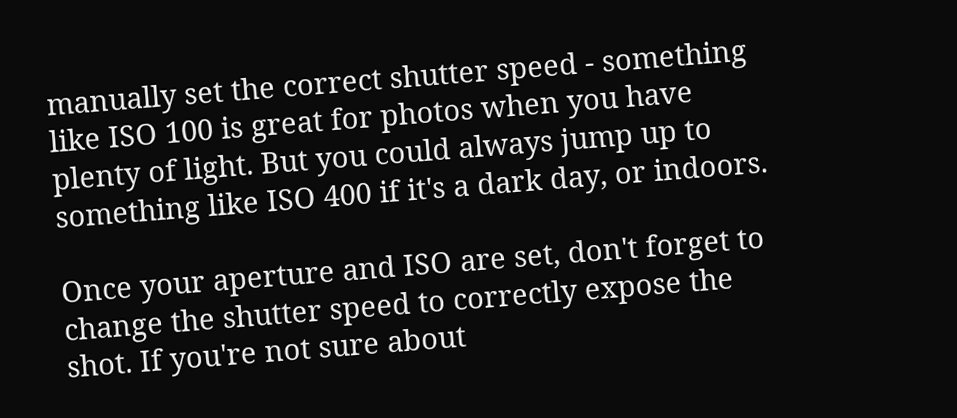manually set the correct shutter speed - something like ISO 100 is great for photos when you have plenty of light. But you could always jump up to something like ISO 400 if it's a dark day, or indoors.

Once your aperture and ISO are set, don't forget to change the shutter speed to correctly expose the shot. If you're not sure about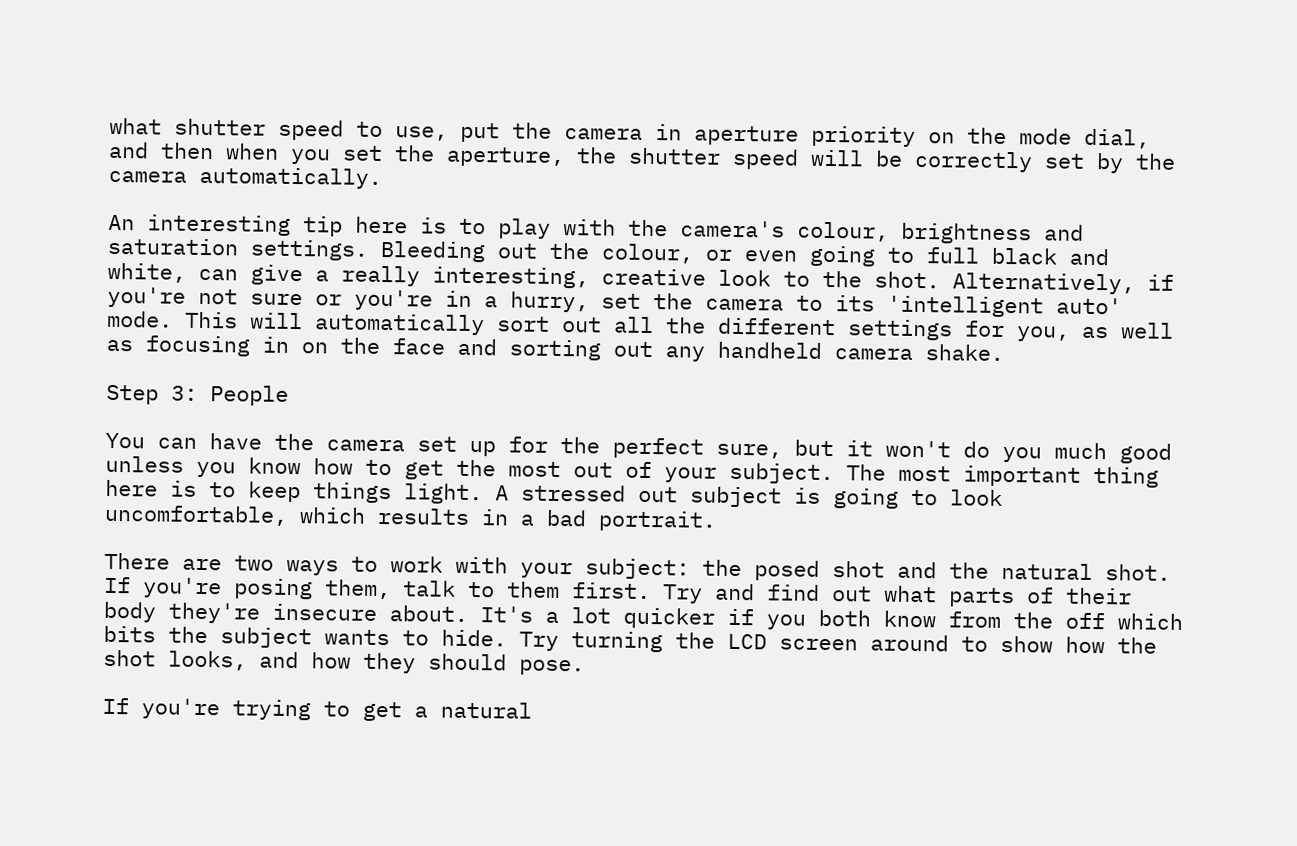what shutter speed to use, put the camera in aperture priority on the mode dial, and then when you set the aperture, the shutter speed will be correctly set by the camera automatically.

An interesting tip here is to play with the camera's colour, brightness and saturation settings. Bleeding out the colour, or even going to full black and white, can give a really interesting, creative look to the shot. Alternatively, if you're not sure or you're in a hurry, set the camera to its 'intelligent auto' mode. This will automatically sort out all the different settings for you, as well as focusing in on the face and sorting out any handheld camera shake.

Step 3: People

You can have the camera set up for the perfect sure, but it won't do you much good unless you know how to get the most out of your subject. The most important thing here is to keep things light. A stressed out subject is going to look uncomfortable, which results in a bad portrait.

There are two ways to work with your subject: the posed shot and the natural shot. If you're posing them, talk to them first. Try and find out what parts of their body they're insecure about. It's a lot quicker if you both know from the off which bits the subject wants to hide. Try turning the LCD screen around to show how the shot looks, and how they should pose.

If you're trying to get a natural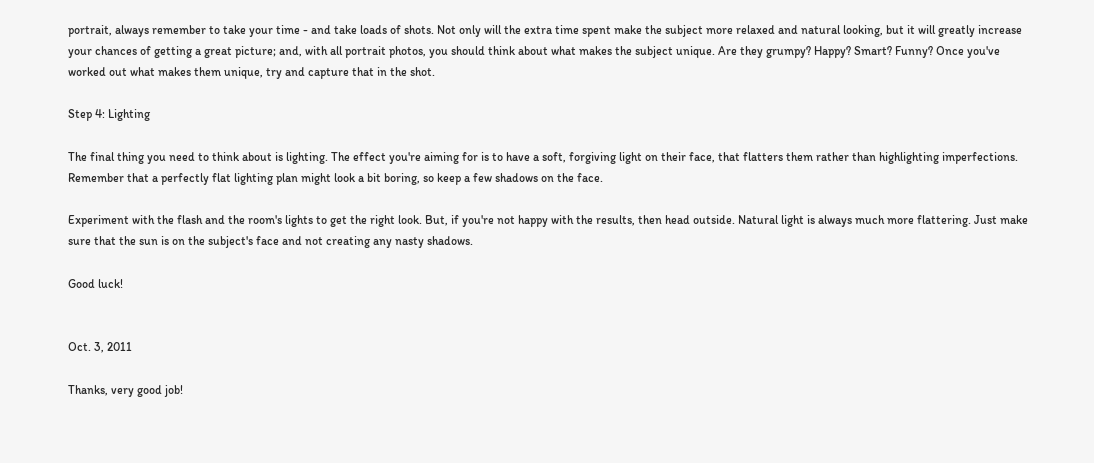portrait, always remember to take your time - and take loads of shots. Not only will the extra time spent make the subject more relaxed and natural looking, but it will greatly increase your chances of getting a great picture; and, with all portrait photos, you should think about what makes the subject unique. Are they grumpy? Happy? Smart? Funny? Once you've worked out what makes them unique, try and capture that in the shot.

Step 4: Lighting

The final thing you need to think about is lighting. The effect you're aiming for is to have a soft, forgiving light on their face, that flatters them rather than highlighting imperfections. Remember that a perfectly flat lighting plan might look a bit boring, so keep a few shadows on the face.

Experiment with the flash and the room's lights to get the right look. But, if you're not happy with the results, then head outside. Natural light is always much more flattering. Just make sure that the sun is on the subject's face and not creating any nasty shadows.

Good luck!


Oct. 3, 2011

Thanks, very good job!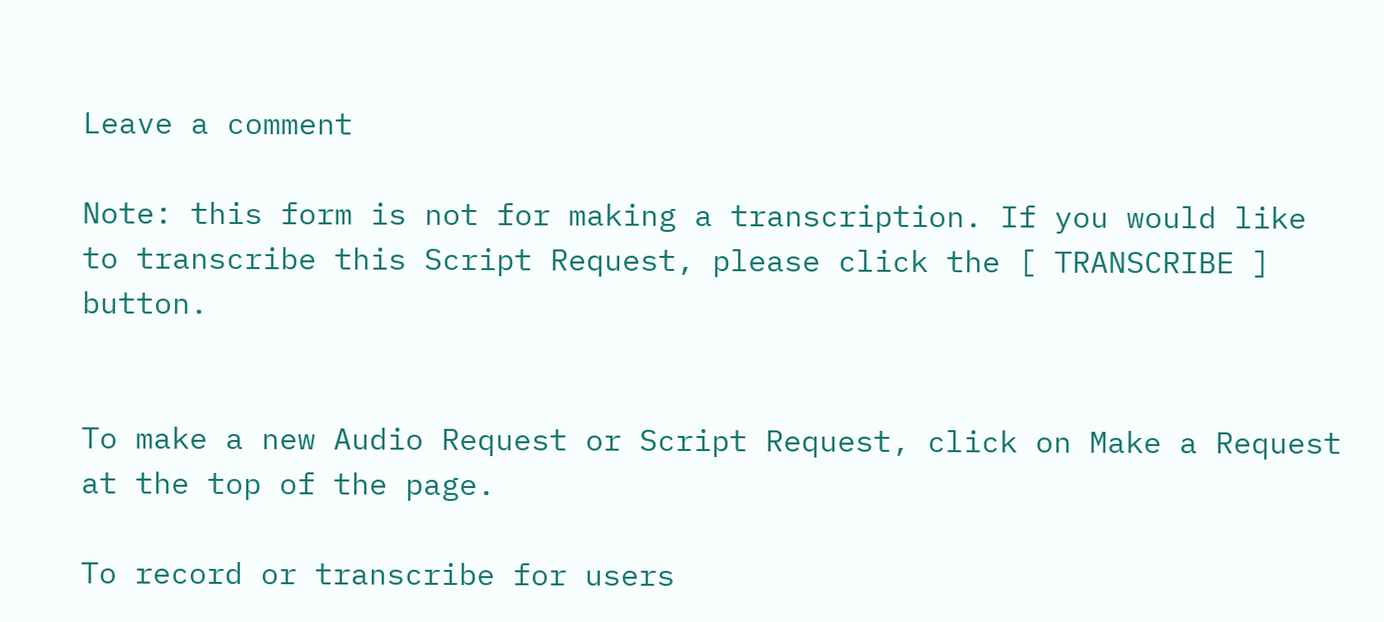Leave a comment

Note: this form is not for making a transcription. If you would like to transcribe this Script Request, please click the [ TRANSCRIBE ] button.


To make a new Audio Request or Script Request, click on Make a Request at the top of the page.

To record or transcribe for users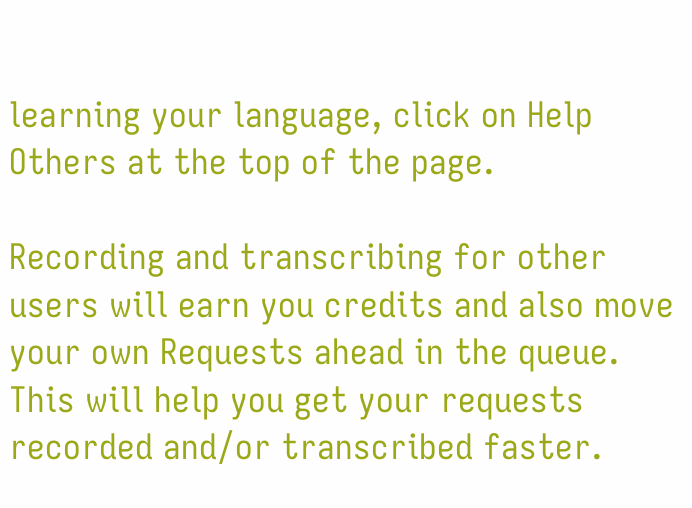learning your language, click on Help Others at the top of the page.

Recording and transcribing for other users will earn you credits and also move your own Requests ahead in the queue. This will help you get your requests recorded and/or transcribed faster.